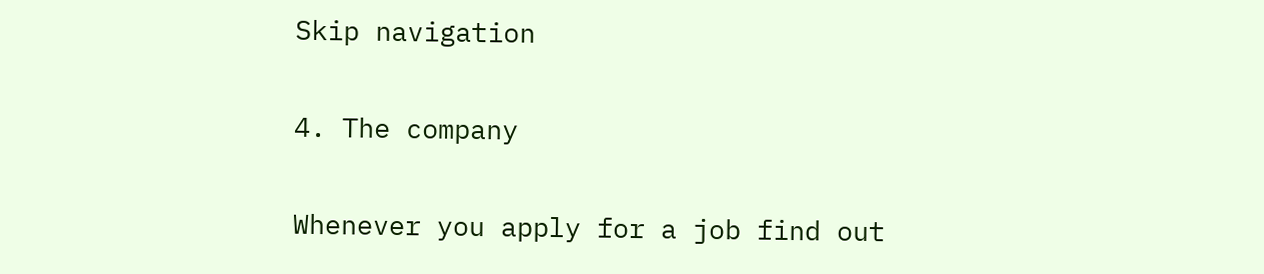Skip navigation

4. The company

Whenever you apply for a job find out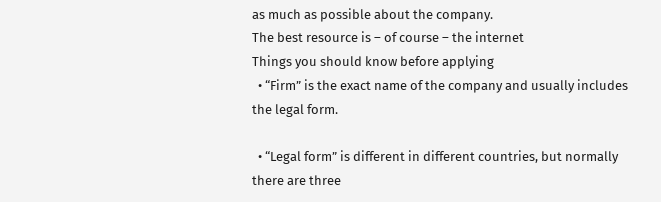as much as possible about the company.
The best resource is – of course – the internet
Things you should know before applying
  • “Firm” is the exact name of the company and usually includes the legal form.

  • “Legal form” is different in different countries, but normally there are three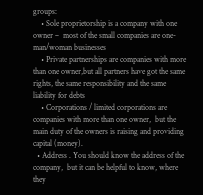groups:
    • Sole proprietorship is a company with one owner –  most of the small companies are one-man/woman businesses
    • Private partnerships are companies with more than one owner,but all partners have got the same rights, the same responsibility and the same liability for debts
    • Corporations / limited corporations are companies with more than one owner,  but the main duty of the owners is raising and providing capital (money).
  • Address . You should know the address of the company,  but it can be helpful to know, where they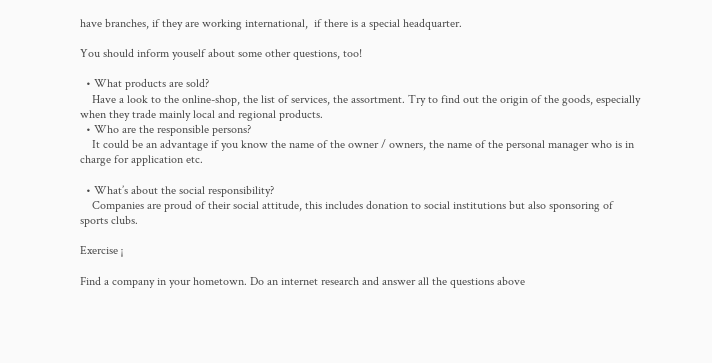have branches, if they are working international,  if there is a special headquarter.

You should inform youself about some other questions, too!

  • What products are sold?
    Have a look to the online-shop, the list of services, the assortment. Try to find out the origin of the goods, especially when they trade mainly local and regional products.
  • Who are the responsible persons?
    It could be an advantage if you know the name of the owner / owners, the name of the personal manager who is in charge for application etc.

  • What’s about the social responsibility?
    Companies are proud of their social attitude, this includes donation to social institutions but also sponsoring of sports clubs.

Exercise ¡

Find a company in your hometown. Do an internet research and answer all the questions above